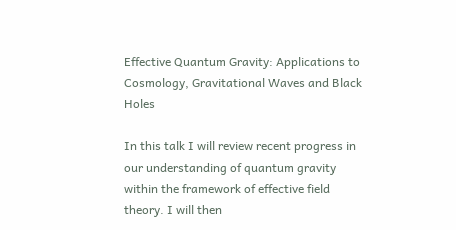Effective Quantum Gravity: Applications to Cosmology, Gravitational Waves and Black Holes

In this talk I will review recent progress in our understanding of quantum gravity within the framework of effective field theory. I will then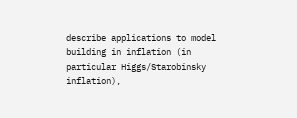describe applications to model building in inflation (in particular Higgs/Starobinsky inflation),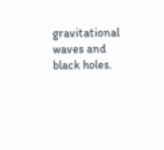gravitational waves and black holes.